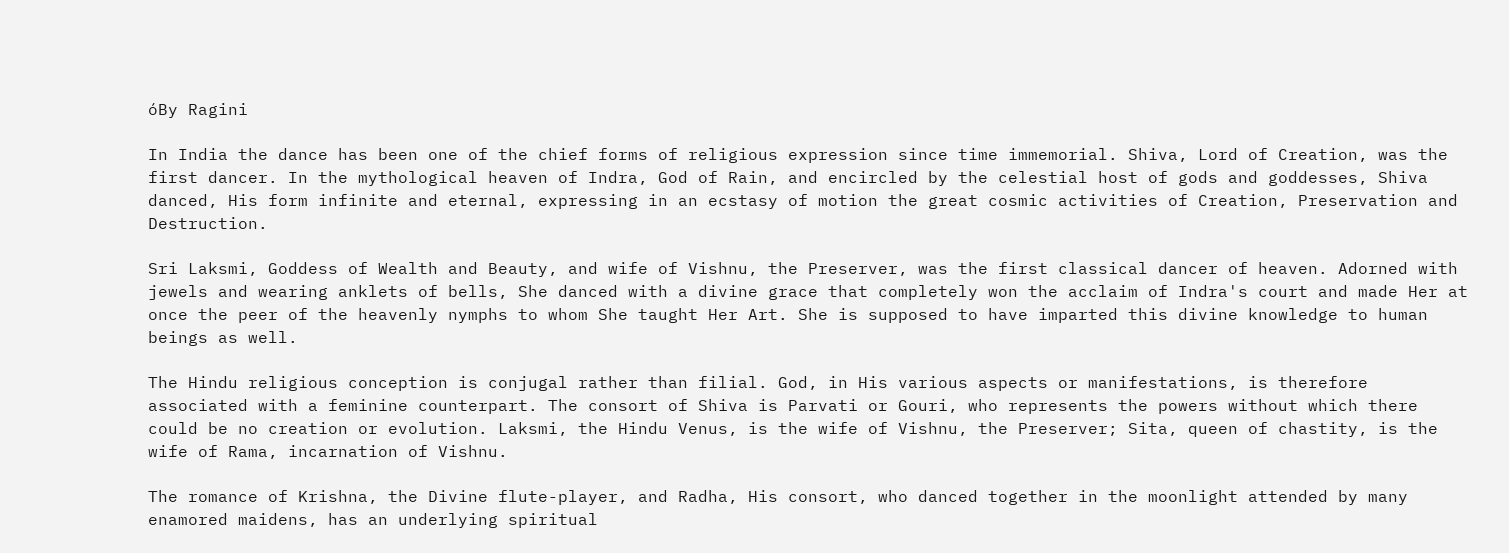óBy Ragini

In India the dance has been one of the chief forms of religious expression since time immemorial. Shiva, Lord of Creation, was the first dancer. In the mythological heaven of Indra, God of Rain, and encircled by the celestial host of gods and goddesses, Shiva danced, His form infinite and eternal, expressing in an ecstasy of motion the great cosmic activities of Creation, Preservation and Destruction.

Sri Laksmi, Goddess of Wealth and Beauty, and wife of Vishnu, the Preserver, was the first classical dancer of heaven. Adorned with jewels and wearing anklets of bells, She danced with a divine grace that completely won the acclaim of Indra's court and made Her at once the peer of the heavenly nymphs to whom She taught Her Art. She is supposed to have imparted this divine knowledge to human beings as well.

The Hindu religious conception is conjugal rather than filial. God, in His various aspects or manifestations, is therefore associated with a feminine counterpart. The consort of Shiva is Parvati or Gouri, who represents the powers without which there could be no creation or evolution. Laksmi, the Hindu Venus, is the wife of Vishnu, the Preserver; Sita, queen of chastity, is the wife of Rama, incarnation of Vishnu.

The romance of Krishna, the Divine flute-player, and Radha, His consort, who danced together in the moonlight attended by many enamored maidens, has an underlying spiritual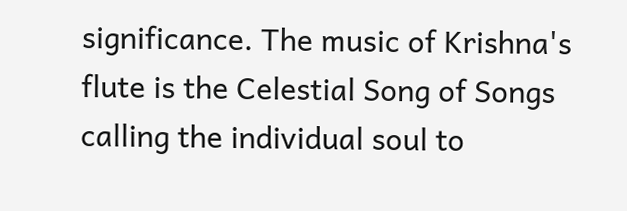significance. The music of Krishna's flute is the Celestial Song of Songs calling the individual soul to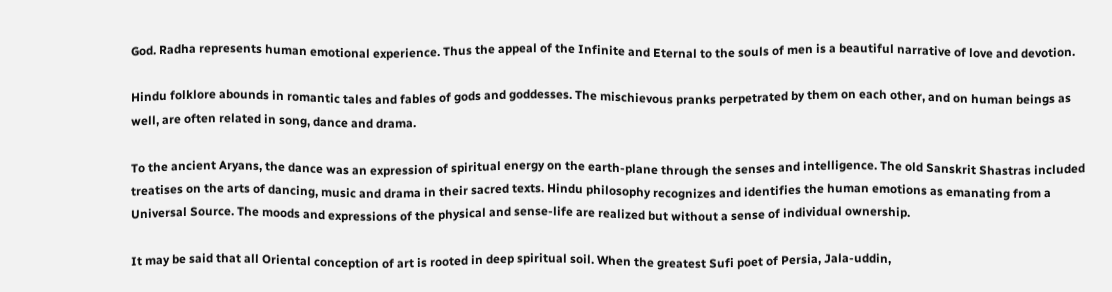God. Radha represents human emotional experience. Thus the appeal of the Infinite and Eternal to the souls of men is a beautiful narrative of love and devotion.

Hindu folklore abounds in romantic tales and fables of gods and goddesses. The mischievous pranks perpetrated by them on each other, and on human beings as well, are often related in song, dance and drama.

To the ancient Aryans, the dance was an expression of spiritual energy on the earth-plane through the senses and intelligence. The old Sanskrit Shastras included treatises on the arts of dancing, music and drama in their sacred texts. Hindu philosophy recognizes and identifies the human emotions as emanating from a Universal Source. The moods and expressions of the physical and sense-life are realized but without a sense of individual ownership.

It may be said that all Oriental conception of art is rooted in deep spiritual soil. When the greatest Sufi poet of Persia, Jala-uddin,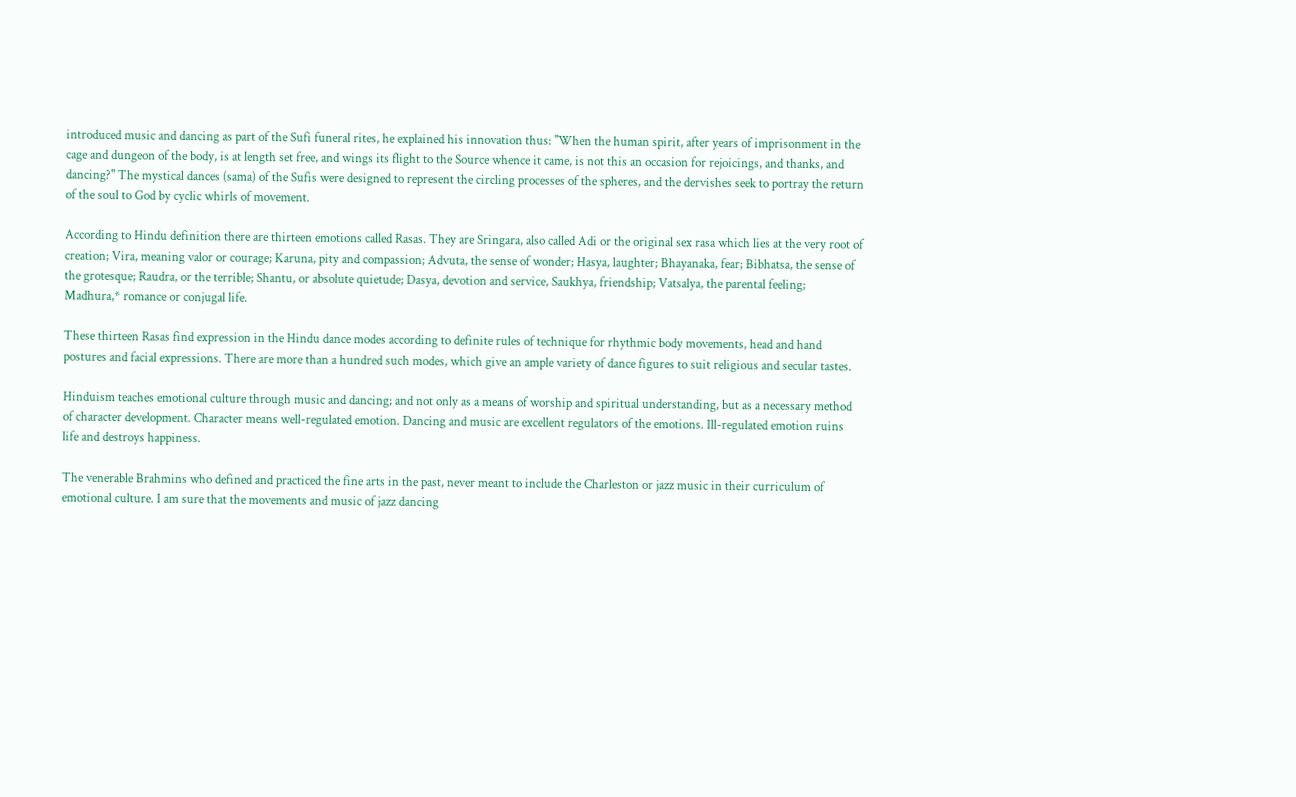introduced music and dancing as part of the Sufi funeral rites, he explained his innovation thus: "When the human spirit, after years of imprisonment in the cage and dungeon of the body, is at length set free, and wings its flight to the Source whence it came, is not this an occasion for rejoicings, and thanks, and dancing?" The mystical dances (sama) of the Sufis were designed to represent the circling processes of the spheres, and the dervishes seek to portray the return of the soul to God by cyclic whirls of movement.

According to Hindu definition there are thirteen emotions called Rasas. They are Sringara, also called Adi or the original sex rasa which lies at the very root of creation; Vira, meaning valor or courage; Karuna, pity and compassion; Advuta, the sense of wonder; Hasya, laughter; Bhayanaka, fear; Bibhatsa, the sense of the grotesque; Raudra, or the terrible; Shantu, or absolute quietude; Dasya, devotion and service, Saukhya, friendship; Vatsalya, the parental feeling; Madhura,* romance or conjugal life.

These thirteen Rasas find expression in the Hindu dance modes according to definite rules of technique for rhythmic body movements, head and hand postures and facial expressions. There are more than a hundred such modes, which give an ample variety of dance figures to suit religious and secular tastes.

Hinduism teaches emotional culture through music and dancing; and not only as a means of worship and spiritual understanding, but as a necessary method of character development. Character means well-regulated emotion. Dancing and music are excellent regulators of the emotions. Ill-regulated emotion ruins life and destroys happiness.

The venerable Brahmins who defined and practiced the fine arts in the past, never meant to include the Charleston or jazz music in their curriculum of emotional culture. I am sure that the movements and music of jazz dancing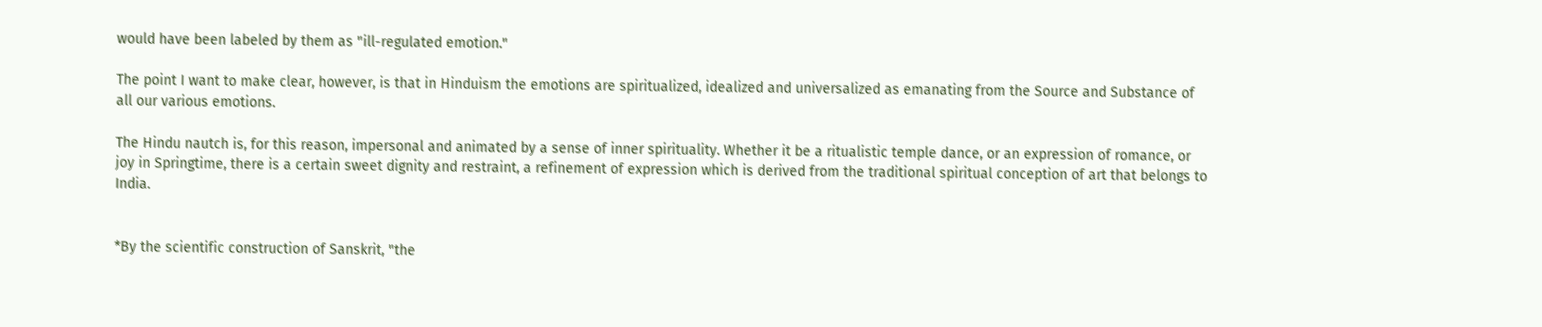would have been labeled by them as "ill-regulated emotion."

The point I want to make clear, however, is that in Hinduism the emotions are spiritualized, idealized and universalized as emanating from the Source and Substance of all our various emotions.

The Hindu nautch is, for this reason, impersonal and animated by a sense of inner spirituality. Whether it be a ritualistic temple dance, or an expression of romance, or joy in Springtime, there is a certain sweet dignity and restraint, a refinement of expression which is derived from the traditional spiritual conception of art that belongs to India.


*By the scientific construction of Sanskrit, "the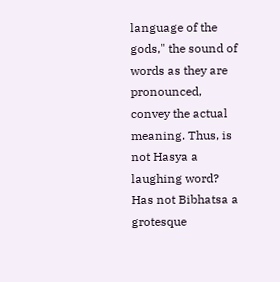language of the gods," the sound of words as they are pronounced, convey the actual meaning. Thus, is not Hasya a laughing word? Has not Bibhatsa a grotesque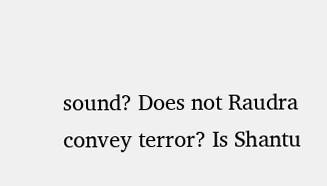sound? Does not Raudra convey terror? Is Shantu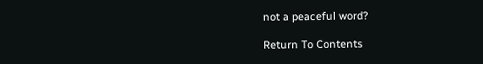not a peaceful word?

Return To Contents